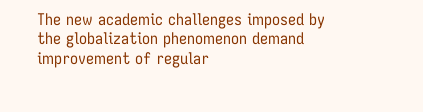The new academic challenges imposed by the globalization phenomenon demand improvement of regular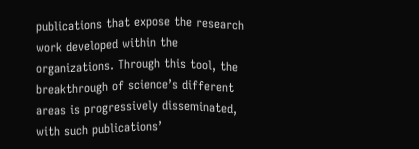publications that expose the research work developed within the organizations. Through this tool, the breakthrough of science’s different areas is progressively disseminated, with such publications’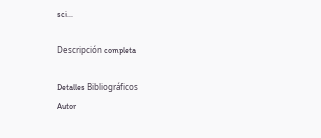sci...

Descripción completa

Detalles Bibliográficos
Autor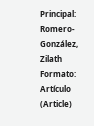Principal: Romero-González, Zilath
Formato: Artículo (Article)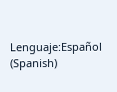Lenguaje:Español (Spanish)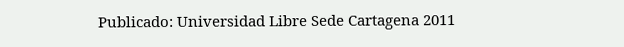Publicado: Universidad Libre Sede Cartagena 2011